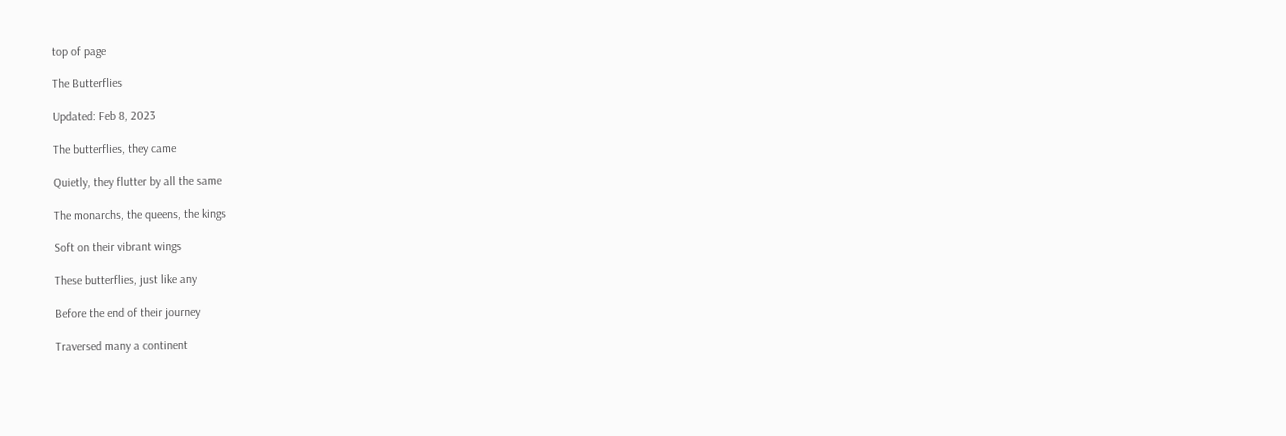top of page

The Butterflies

Updated: Feb 8, 2023

The butterflies, they came

Quietly, they flutter by all the same

The monarchs, the queens, the kings

Soft on their vibrant wings

These butterflies, just like any

Before the end of their journey

Traversed many a continent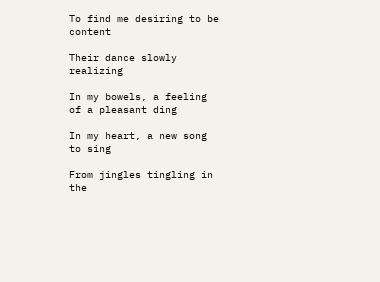To find me desiring to be content

Their dance slowly realizing

In my bowels, a feeling of a pleasant ding

In my heart, a new song to sing

From jingles tingling in the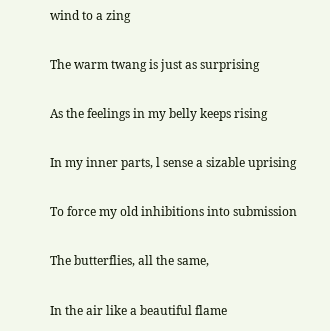wind to a zing

The warm twang is just as surprising

As the feelings in my belly keeps rising

In my inner parts, l sense a sizable uprising

To force my old inhibitions into submission

The butterflies, all the same,

In the air like a beautiful flame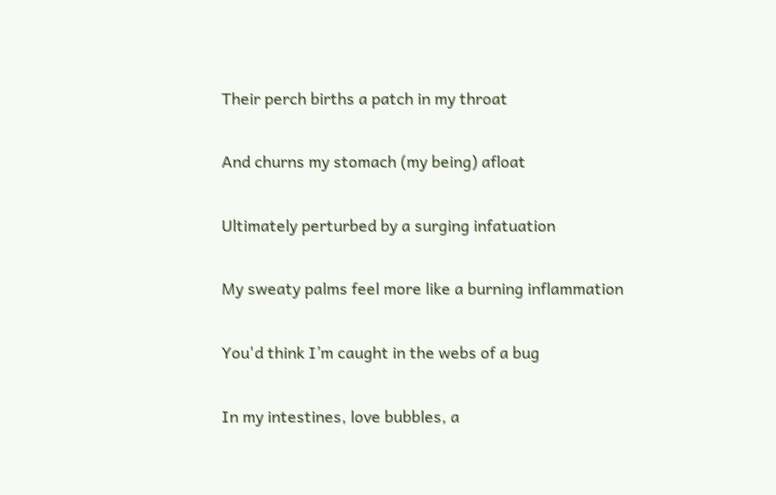Their perch births a patch in my throat

And churns my stomach (my being) afloat

Ultimately perturbed by a surging infatuation

My sweaty palms feel more like a burning inflammation

You'd think I’m caught in the webs of a bug

In my intestines, love bubbles, a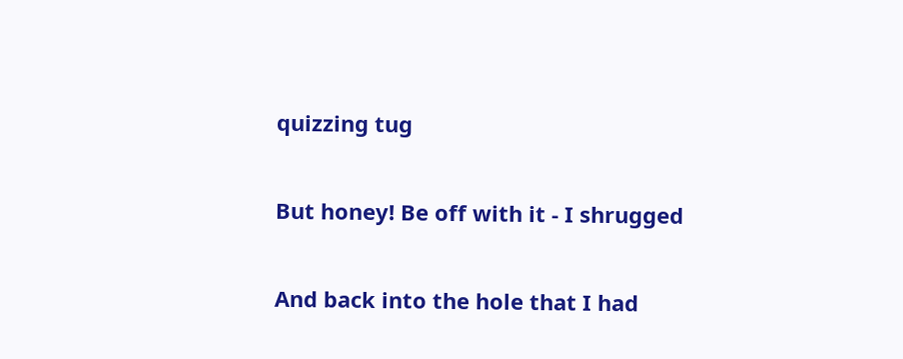quizzing tug

But honey! Be off with it - I shrugged

And back into the hole that I had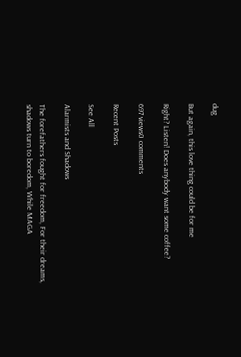dug

But again, this love thing could be for me

Right? Listen! Does anybody want some coffee?

697 views0 comments

Recent Posts

See All

Alarmists and Shadows

The forefathers fought for freedom, For their dreams, shadows turn to boredom, While MAGA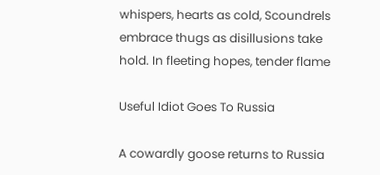whispers, hearts as cold, Scoundrels embrace thugs as disillusions take hold. In fleeting hopes, tender flame

Useful Idiot Goes To Russia

A cowardly goose returns to Russia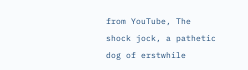from YouTube, The shock jock, a pathetic dog of erstwhile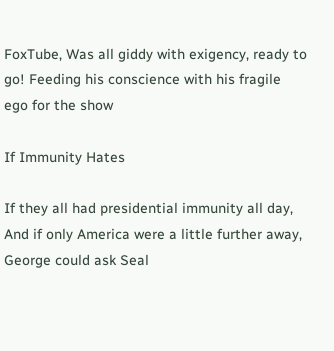FoxTube, Was all giddy with exigency, ready to go! Feeding his conscience with his fragile ego for the show

If Immunity Hates

If they all had presidential immunity all day, And if only America were a little further away, George could ask Seal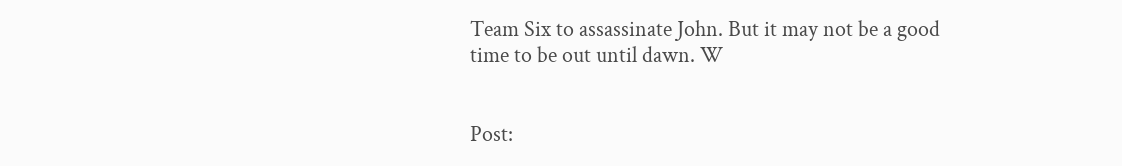Team Six to assassinate John. But it may not be a good time to be out until dawn. W


Post: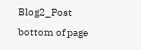Blog2_Post
bottom of page